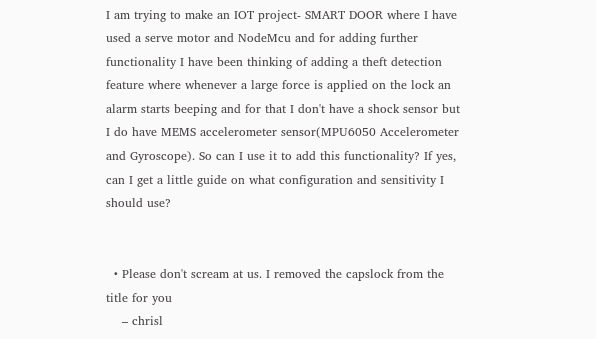I am trying to make an IOT project- SMART DOOR where I have used a serve motor and NodeMcu and for adding further functionality I have been thinking of adding a theft detection feature where whenever a large force is applied on the lock an alarm starts beeping and for that I don't have a shock sensor but I do have MEMS accelerometer sensor(MPU6050 Accelerometer and Gyroscope). So can I use it to add this functionality? If yes, can I get a little guide on what configuration and sensitivity I should use?


  • Please don't scream at us. I removed the capslock from the title for you
    – chrisl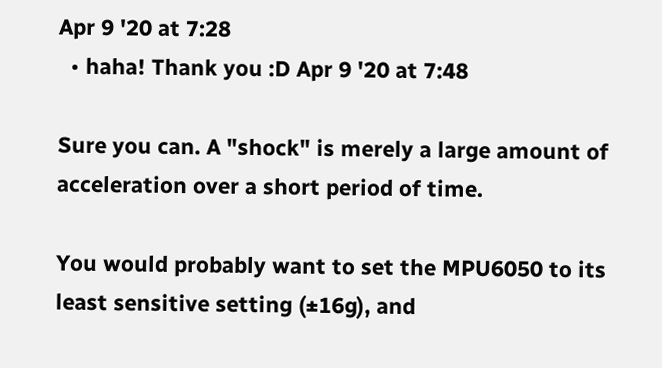Apr 9 '20 at 7:28
  • haha! Thank you :D Apr 9 '20 at 7:48

Sure you can. A "shock" is merely a large amount of acceleration over a short period of time.

You would probably want to set the MPU6050 to its least sensitive setting (±16g), and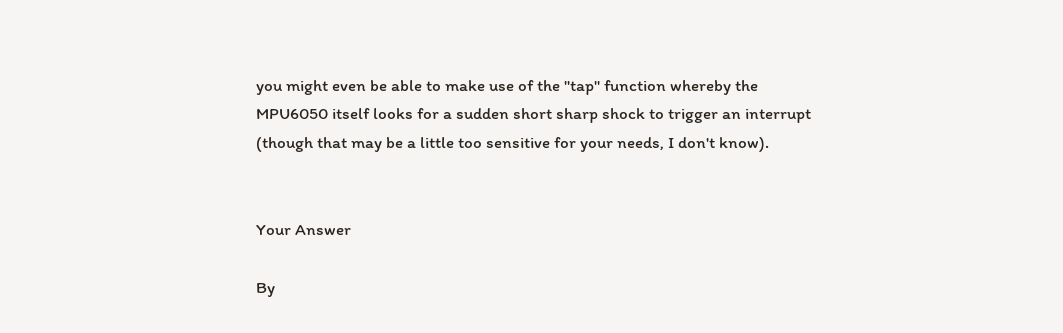you might even be able to make use of the "tap" function whereby the MPU6050 itself looks for a sudden short sharp shock to trigger an interrupt (though that may be a little too sensitive for your needs, I don't know).


Your Answer

By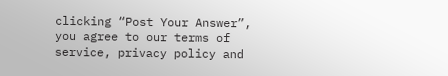clicking “Post Your Answer”, you agree to our terms of service, privacy policy and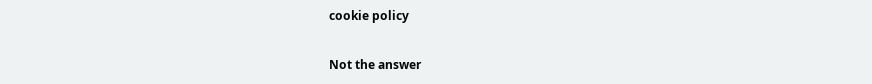cookie policy

Not the answer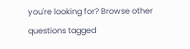you're looking for? Browse other questions tagged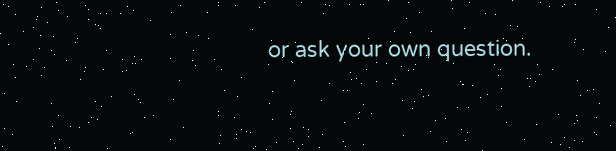or ask your own question.